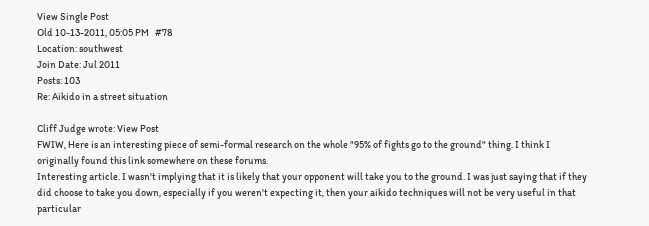View Single Post
Old 10-13-2011, 05:05 PM   #78
Location: southwest
Join Date: Jul 2011
Posts: 103
Re: Aikido in a street situation

Cliff Judge wrote: View Post
FWIW, Here is an interesting piece of semi-formal research on the whole "95% of fights go to the ground" thing. I think I originally found this link somewhere on these forums.
Interesting article. I wasn't implying that it is likely that your opponent will take you to the ground. I was just saying that if they did choose to take you down, especially if you weren't expecting it, then your aikido techniques will not be very useful in that particular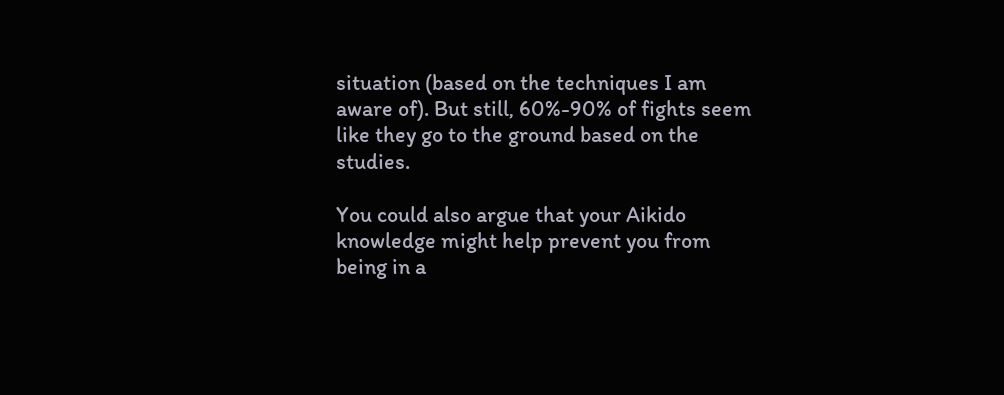situation (based on the techniques I am aware of). But still, 60%-90% of fights seem like they go to the ground based on the studies.

You could also argue that your Aikido knowledge might help prevent you from being in a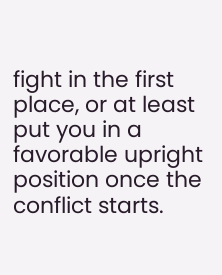fight in the first place, or at least put you in a favorable upright position once the conflict starts.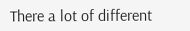There a lot of different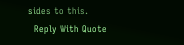sides to this.
  Reply With Quote